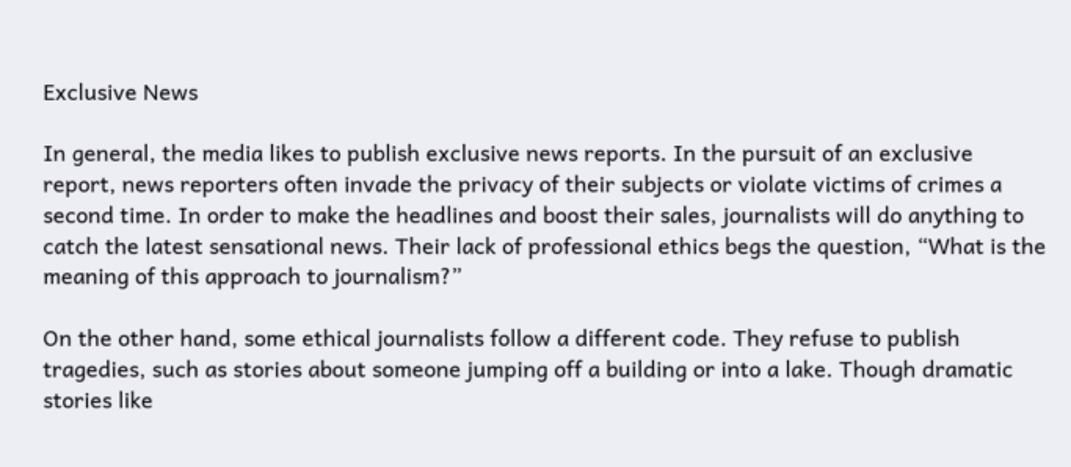Exclusive News

In general, the media likes to publish exclusive news reports. In the pursuit of an exclusive report, news reporters often invade the privacy of their subjects or violate victims of crimes a second time. In order to make the headlines and boost their sales, journalists will do anything to catch the latest sensational news. Their lack of professional ethics begs the question, “What is the meaning of this approach to journalism?”

On the other hand, some ethical journalists follow a different code. They refuse to publish tragedies, such as stories about someone jumping off a building or into a lake. Though dramatic stories like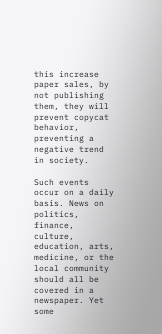this increase paper sales, by not publishing them, they will prevent copycat behavior, preventing a negative trend in society.

Such events occur on a daily basis. News on politics, finance, culture, education, arts, medicine, or the local community should all be covered in a newspaper. Yet some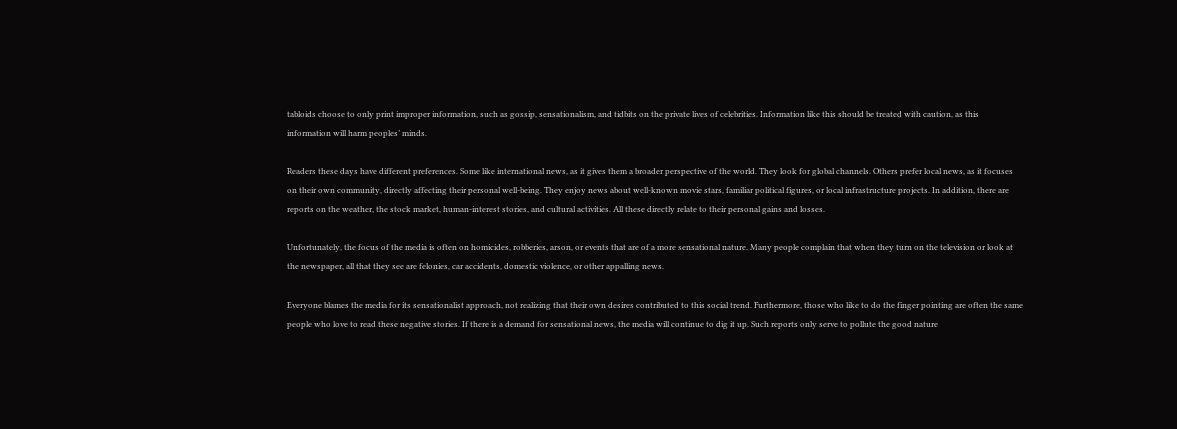tabloids choose to only print improper information, such as gossip, sensationalism, and tidbits on the private lives of celebrities. Information like this should be treated with caution, as this information will harm peoples’ minds.

Readers these days have different preferences. Some like international news, as it gives them a broader perspective of the world. They look for global channels. Others prefer local news, as it focuses on their own community, directly affecting their personal well-being. They enjoy news about well-known movie stars, familiar political figures, or local infrastructure projects. In addition, there are reports on the weather, the stock market, human-interest stories, and cultural activities. All these directly relate to their personal gains and losses.

Unfortunately, the focus of the media is often on homicides, robberies, arson, or events that are of a more sensational nature. Many people complain that when they turn on the television or look at the newspaper, all that they see are felonies, car accidents, domestic violence, or other appalling news.

Everyone blames the media for its sensationalist approach, not realizing that their own desires contributed to this social trend. Furthermore, those who like to do the finger pointing are often the same people who love to read these negative stories. If there is a demand for sensational news, the media will continue to dig it up. Such reports only serve to pollute the good nature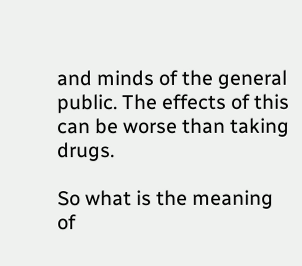and minds of the general public. The effects of this can be worse than taking drugs.

So what is the meaning of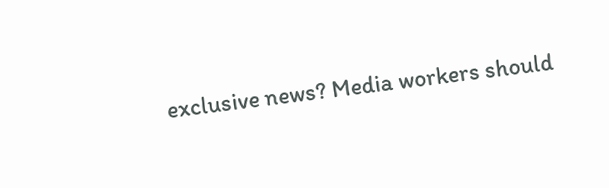exclusive news? Media workers should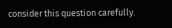consider this question carefully.